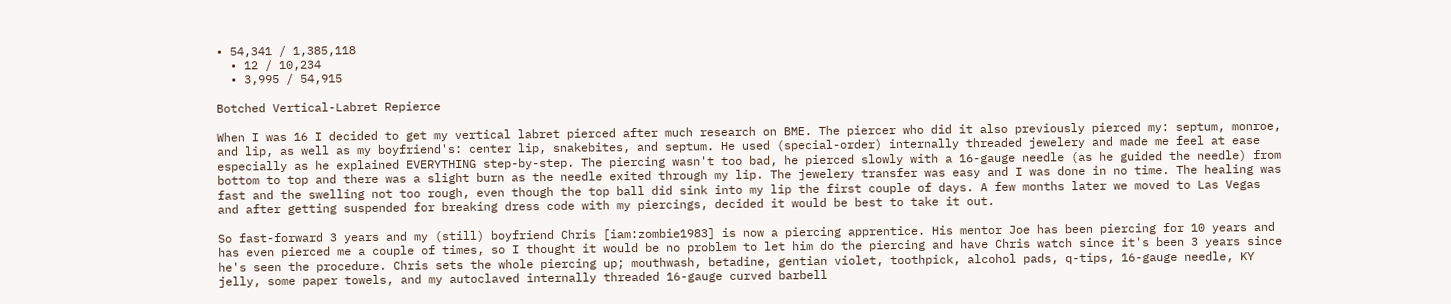• 54,341 / 1,385,118
  • 12 / 10,234
  • 3,995 / 54,915

Botched Vertical-Labret Repierce

When I was 16 I decided to get my vertical labret pierced after much research on BME. The piercer who did it also previously pierced my: septum, monroe, and lip, as well as my boyfriend's: center lip, snakebites, and septum. He used (special-order) internally threaded jewelery and made me feel at ease especially as he explained EVERYTHING step-by-step. The piercing wasn't too bad, he pierced slowly with a 16-gauge needle (as he guided the needle) from bottom to top and there was a slight burn as the needle exited through my lip. The jewelery transfer was easy and I was done in no time. The healing was fast and the swelling not too rough, even though the top ball did sink into my lip the first couple of days. A few months later we moved to Las Vegas and after getting suspended for breaking dress code with my piercings, decided it would be best to take it out.

So fast-forward 3 years and my (still) boyfriend Chris [iam:zombie1983] is now a piercing apprentice. His mentor Joe has been piercing for 10 years and has even pierced me a couple of times, so I thought it would be no problem to let him do the piercing and have Chris watch since it's been 3 years since he's seen the procedure. Chris sets the whole piercing up; mouthwash, betadine, gentian violet, toothpick, alcohol pads, q-tips, 16-gauge needle, KY jelly, some paper towels, and my autoclaved internally threaded 16-gauge curved barbell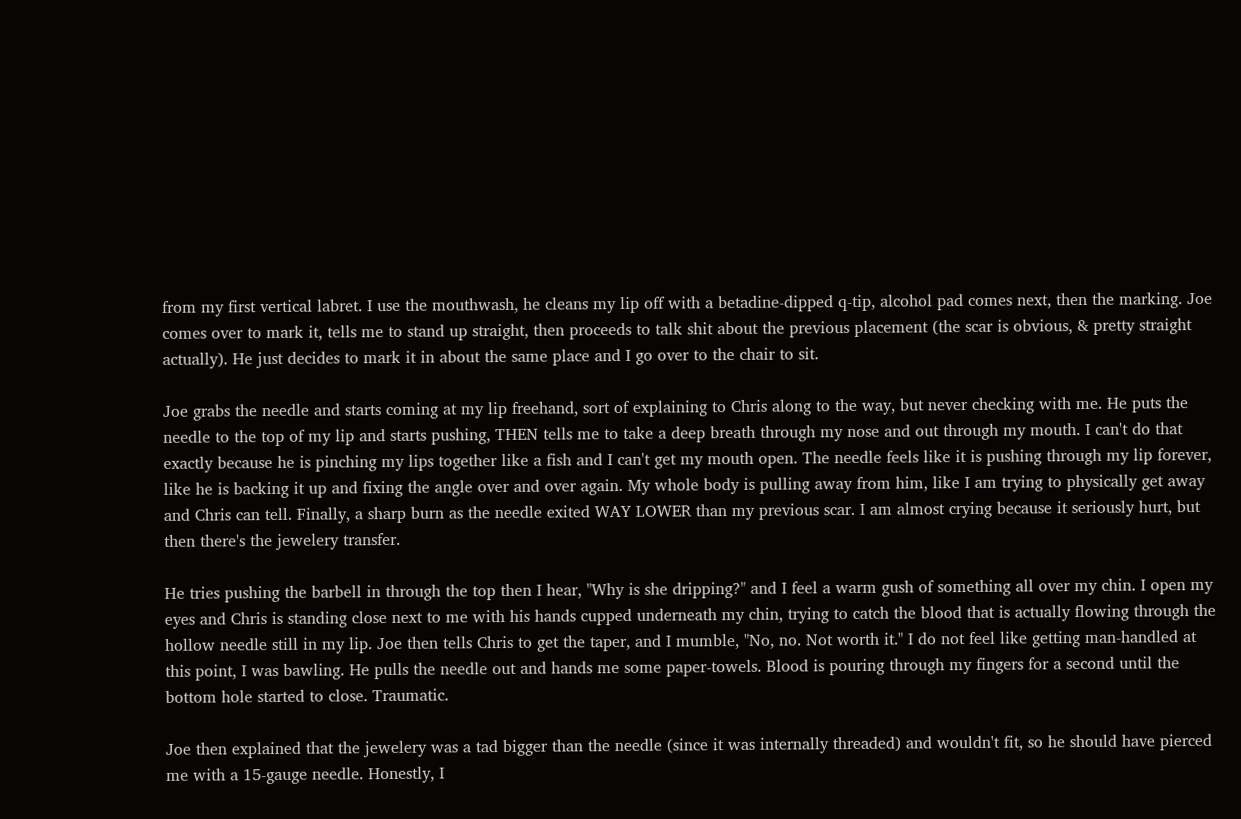from my first vertical labret. I use the mouthwash, he cleans my lip off with a betadine-dipped q-tip, alcohol pad comes next, then the marking. Joe comes over to mark it, tells me to stand up straight, then proceeds to talk shit about the previous placement (the scar is obvious, & pretty straight actually). He just decides to mark it in about the same place and I go over to the chair to sit.

Joe grabs the needle and starts coming at my lip freehand, sort of explaining to Chris along to the way, but never checking with me. He puts the needle to the top of my lip and starts pushing, THEN tells me to take a deep breath through my nose and out through my mouth. I can't do that exactly because he is pinching my lips together like a fish and I can't get my mouth open. The needle feels like it is pushing through my lip forever, like he is backing it up and fixing the angle over and over again. My whole body is pulling away from him, like I am trying to physically get away and Chris can tell. Finally, a sharp burn as the needle exited WAY LOWER than my previous scar. I am almost crying because it seriously hurt, but then there's the jewelery transfer.

He tries pushing the barbell in through the top then I hear, "Why is she dripping?" and I feel a warm gush of something all over my chin. I open my eyes and Chris is standing close next to me with his hands cupped underneath my chin, trying to catch the blood that is actually flowing through the hollow needle still in my lip. Joe then tells Chris to get the taper, and I mumble, "No, no. Not worth it." I do not feel like getting man-handled at this point, I was bawling. He pulls the needle out and hands me some paper-towels. Blood is pouring through my fingers for a second until the bottom hole started to close. Traumatic.

Joe then explained that the jewelery was a tad bigger than the needle (since it was internally threaded) and wouldn't fit, so he should have pierced me with a 15-gauge needle. Honestly, I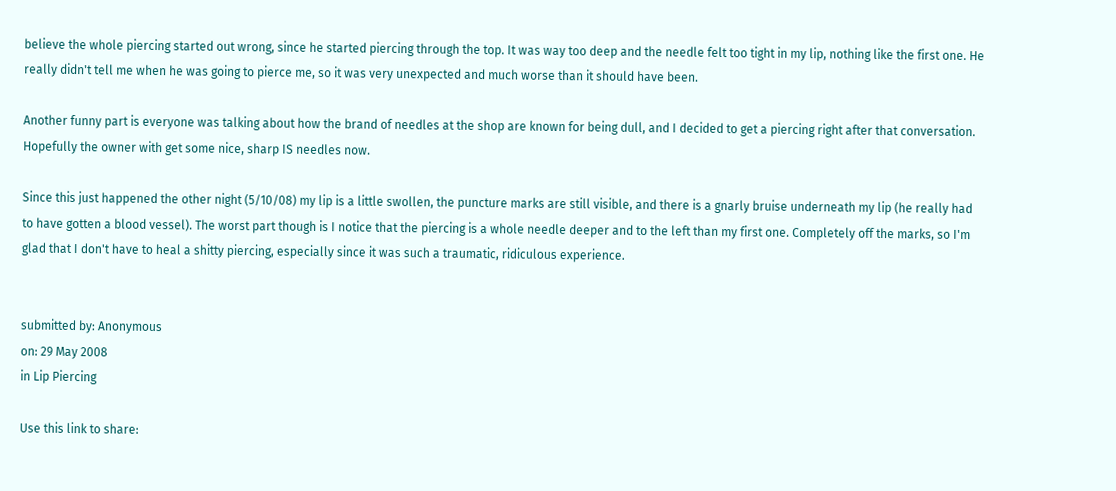believe the whole piercing started out wrong, since he started piercing through the top. It was way too deep and the needle felt too tight in my lip, nothing like the first one. He really didn't tell me when he was going to pierce me, so it was very unexpected and much worse than it should have been.

Another funny part is everyone was talking about how the brand of needles at the shop are known for being dull, and I decided to get a piercing right after that conversation. Hopefully the owner with get some nice, sharp IS needles now.

Since this just happened the other night (5/10/08) my lip is a little swollen, the puncture marks are still visible, and there is a gnarly bruise underneath my lip (he really had to have gotten a blood vessel). The worst part though is I notice that the piercing is a whole needle deeper and to the left than my first one. Completely off the marks, so I'm glad that I don't have to heal a shitty piercing, especially since it was such a traumatic, ridiculous experience.


submitted by: Anonymous
on: 29 May 2008
in Lip Piercing

Use this link to share: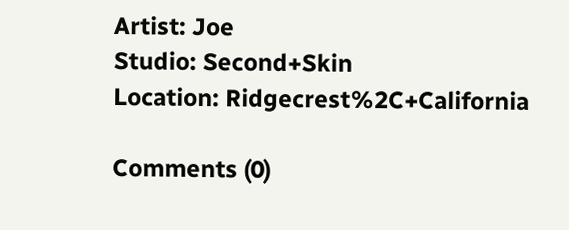Artist: Joe
Studio: Second+Skin
Location: Ridgecrest%2C+California

Comments (0)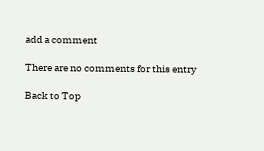add a comment

There are no comments for this entry

Back to Top